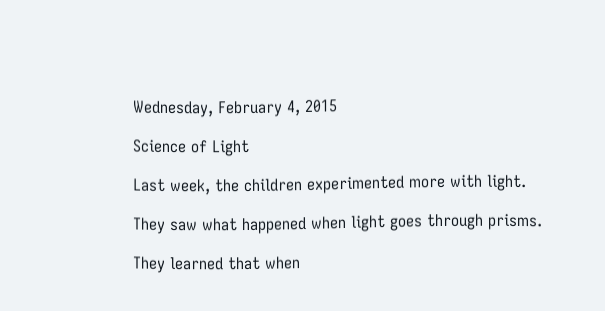Wednesday, February 4, 2015

Science of Light

Last week, the children experimented more with light.

They saw what happened when light goes through prisms.

They learned that when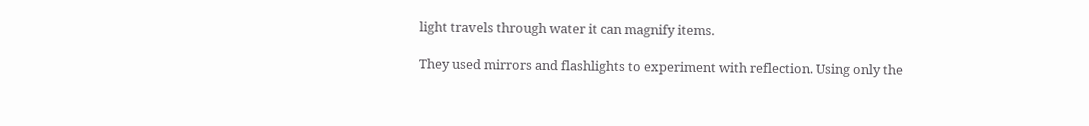light travels through water it can magnify items.

They used mirrors and flashlights to experiment with reflection. Using only the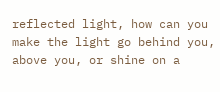reflected light, how can you make the light go behind you, above you, or shine on a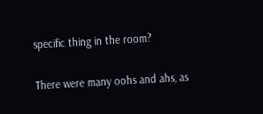specific thing in the room?

There were many oohs and ahs, as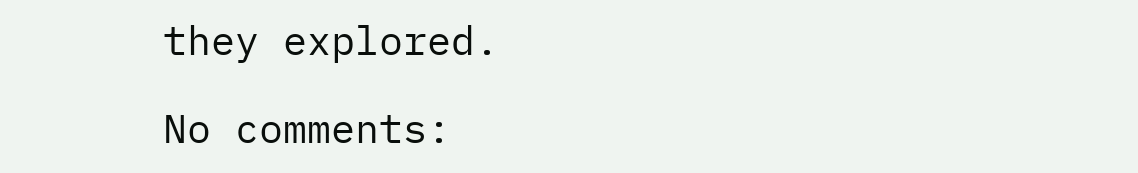they explored.

No comments: